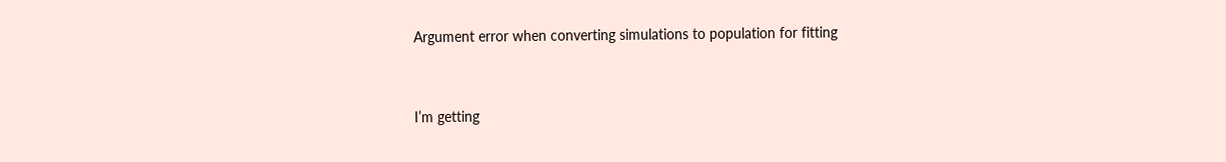Argument error when converting simulations to population for fitting


I’m getting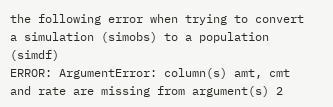the following error when trying to convert a simulation (simobs) to a population (simdf)
ERROR: ArgumentError: column(s) amt, cmt and rate are missing from argument(s) 2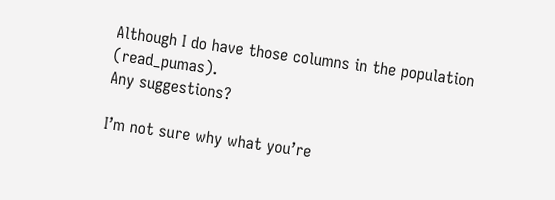Although I do have those columns in the population (read_pumas).
Any suggestions?

I’m not sure why what you’re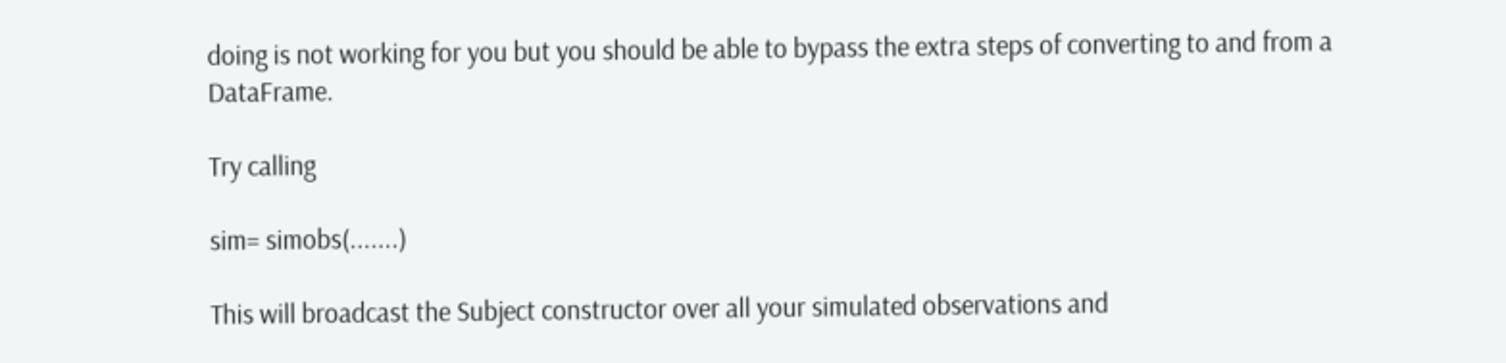doing is not working for you but you should be able to bypass the extra steps of converting to and from a DataFrame.

Try calling

sim= simobs(.......)

This will broadcast the Subject constructor over all your simulated observations and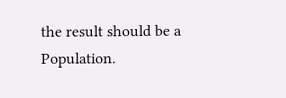the result should be a Population.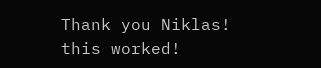Thank you Niklas! this worked!